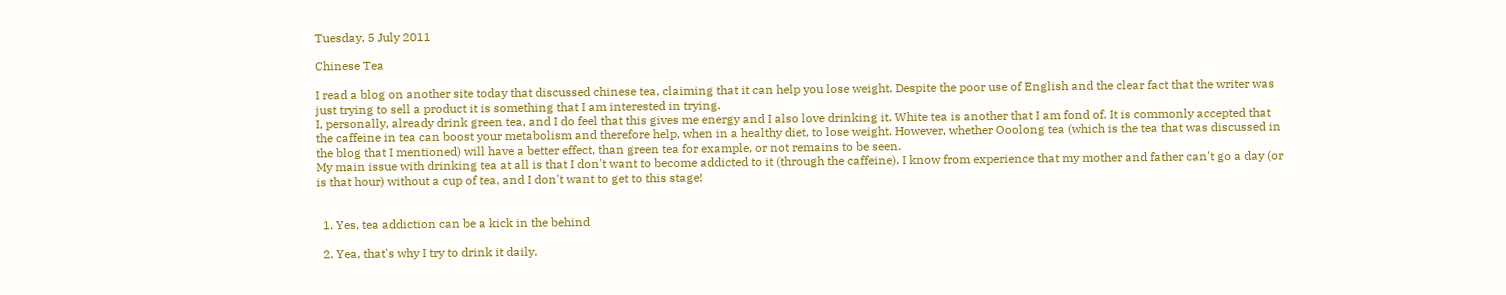Tuesday, 5 July 2011

Chinese Tea

I read a blog on another site today that discussed chinese tea, claiming that it can help you lose weight. Despite the poor use of English and the clear fact that the writer was just trying to sell a product it is something that I am interested in trying.
I, personally, already drink green tea, and I do feel that this gives me energy and I also love drinking it. White tea is another that I am fond of. It is commonly accepted that the caffeine in tea can boost your metabolism and therefore help, when in a healthy diet, to lose weight. However, whether Ooolong tea (which is the tea that was discussed in the blog that I mentioned) will have a better effect, than green tea for example, or not remains to be seen.
My main issue with drinking tea at all is that I don't want to become addicted to it (through the caffeine). I know from experience that my mother and father can't go a day (or is that hour) without a cup of tea, and I don't want to get to this stage!


  1. Yes, tea addiction can be a kick in the behind

  2. Yea, that's why I try to drink it daily.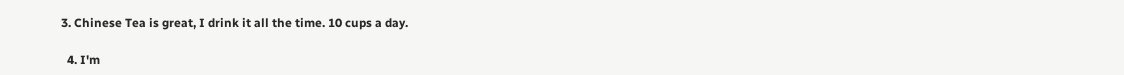3. Chinese Tea is great, I drink it all the time. 10 cups a day.

  4. I'm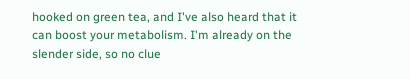hooked on green tea, and I've also heard that it can boost your metabolism. I'm already on the slender side, so no clue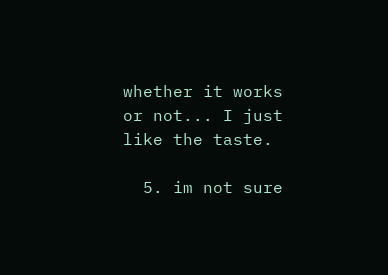whether it works or not... I just like the taste.

  5. im not sure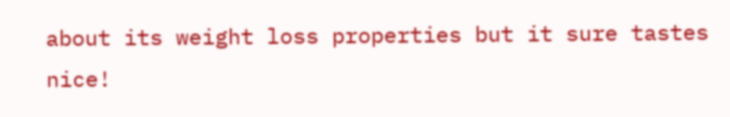about its weight loss properties but it sure tastes nice!